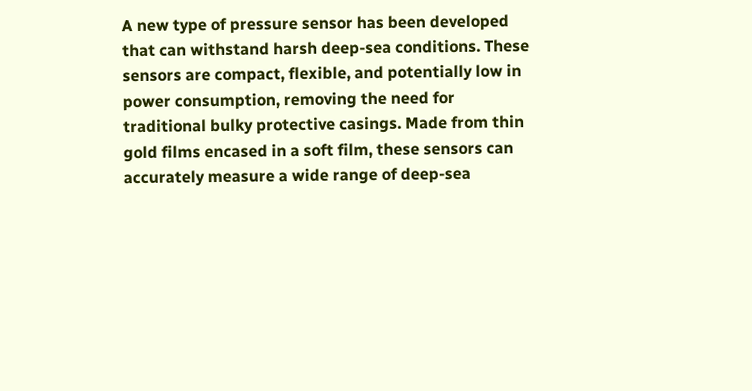A new type of pressure sensor has been developed that can withstand harsh deep-sea conditions. These sensors are compact, flexible, and potentially low in power consumption, removing the need for traditional bulky protective casings. Made from thin gold films encased in a soft film, these sensors can accurately measure a wide range of deep-sea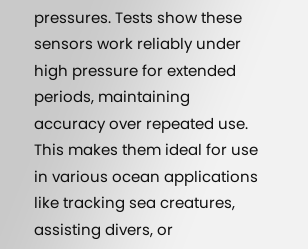pressures. Tests show these sensors work reliably under high pressure for extended periods, maintaining accuracy over repeated use. This makes them ideal for use in various ocean applications like tracking sea creatures, assisting divers, or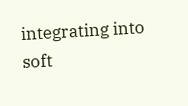integrating into soft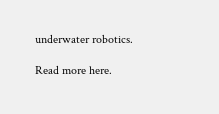underwater robotics.

Read more here.